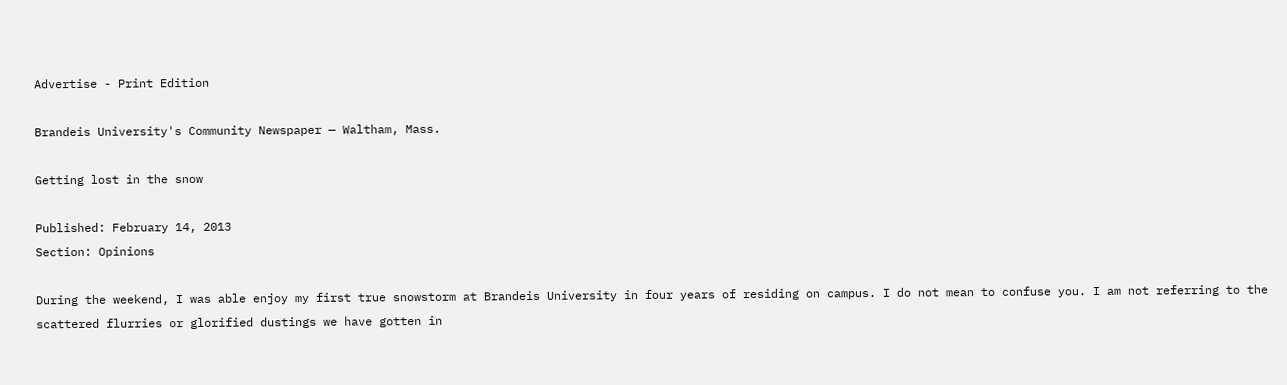Advertise - Print Edition

Brandeis University's Community Newspaper — Waltham, Mass.

Getting lost in the snow

Published: February 14, 2013
Section: Opinions

During the weekend, I was able enjoy my first true snowstorm at Brandeis University in four years of residing on campus. I do not mean to confuse you. I am not referring to the scattered flurries or glorified dustings we have gotten in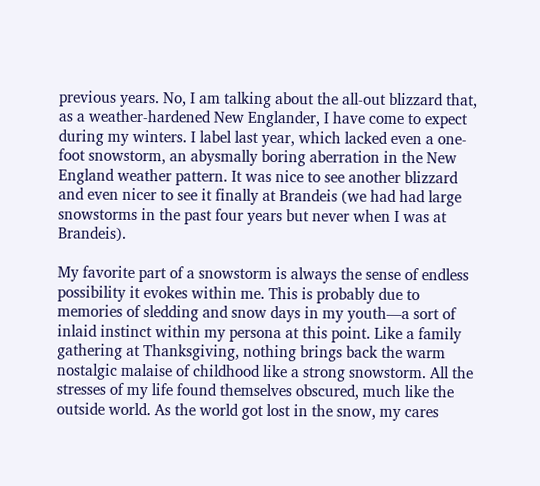previous years. No, I am talking about the all-out blizzard that, as a weather-hardened New Englander, I have come to expect during my winters. I label last year, which lacked even a one-foot snowstorm, an abysmally boring aberration in the New England weather pattern. It was nice to see another blizzard and even nicer to see it finally at Brandeis (we had had large snowstorms in the past four years but never when I was at Brandeis).

My favorite part of a snowstorm is always the sense of endless possibility it evokes within me. This is probably due to memories of sledding and snow days in my youth—a sort of inlaid instinct within my persona at this point. Like a family gathering at Thanksgiving, nothing brings back the warm nostalgic malaise of childhood like a strong snowstorm. All the stresses of my life found themselves obscured, much like the outside world. As the world got lost in the snow, my cares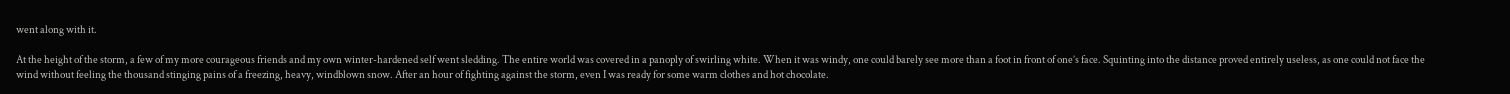went along with it.

At the height of the storm, a few of my more courageous friends and my own winter-hardened self went sledding. The entire world was covered in a panoply of swirling white. When it was windy, one could barely see more than a foot in front of one’s face. Squinting into the distance proved entirely useless, as one could not face the wind without feeling the thousand stinging pains of a freezing, heavy, windblown snow. After an hour of fighting against the storm, even I was ready for some warm clothes and hot chocolate.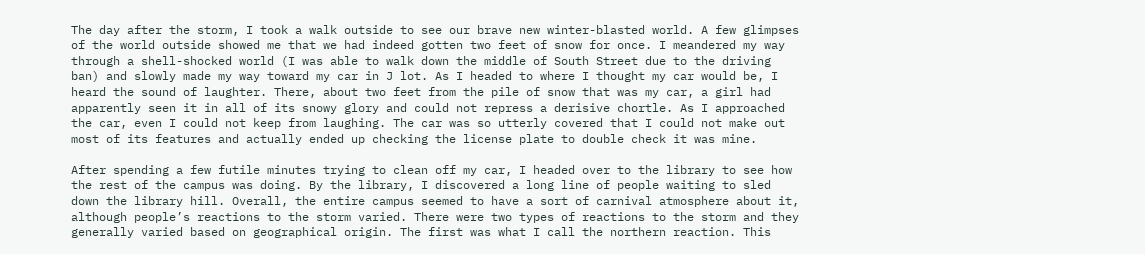The day after the storm, I took a walk outside to see our brave new winter-blasted world. A few glimpses of the world outside showed me that we had indeed gotten two feet of snow for once. I meandered my way through a shell-shocked world (I was able to walk down the middle of South Street due to the driving ban) and slowly made my way toward my car in J lot. As I headed to where I thought my car would be, I heard the sound of laughter. There, about two feet from the pile of snow that was my car, a girl had apparently seen it in all of its snowy glory and could not repress a derisive chortle. As I approached the car, even I could not keep from laughing. The car was so utterly covered that I could not make out most of its features and actually ended up checking the license plate to double check it was mine.

After spending a few futile minutes trying to clean off my car, I headed over to the library to see how the rest of the campus was doing. By the library, I discovered a long line of people waiting to sled down the library hill. Overall, the entire campus seemed to have a sort of carnival atmosphere about it, although people’s reactions to the storm varied. There were two types of reactions to the storm and they generally varied based on geographical origin. The first was what I call the northern reaction. This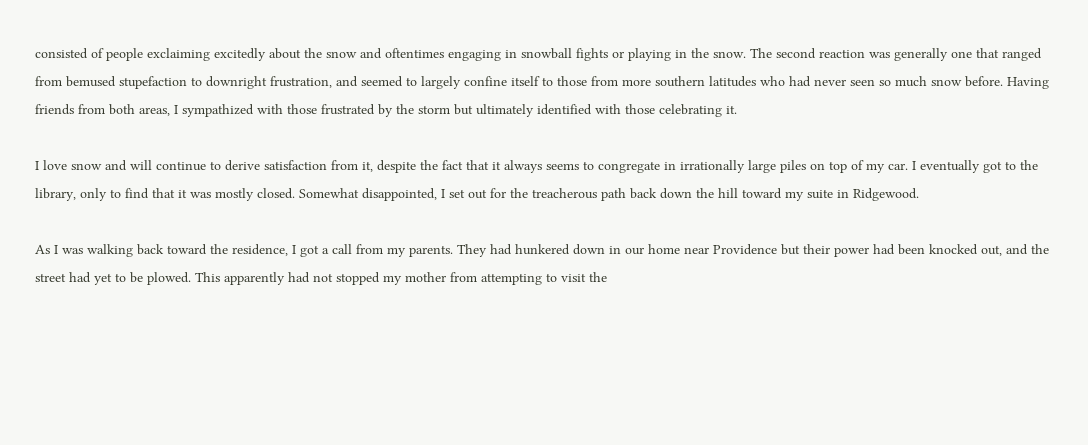consisted of people exclaiming excitedly about the snow and oftentimes engaging in snowball fights or playing in the snow. The second reaction was generally one that ranged from bemused stupefaction to downright frustration, and seemed to largely confine itself to those from more southern latitudes who had never seen so much snow before. Having friends from both areas, I sympathized with those frustrated by the storm but ultimately identified with those celebrating it.

I love snow and will continue to derive satisfaction from it, despite the fact that it always seems to congregate in irrationally large piles on top of my car. I eventually got to the library, only to find that it was mostly closed. Somewhat disappointed, I set out for the treacherous path back down the hill toward my suite in Ridgewood.

As I was walking back toward the residence, I got a call from my parents. They had hunkered down in our home near Providence but their power had been knocked out, and the street had yet to be plowed. This apparently had not stopped my mother from attempting to visit the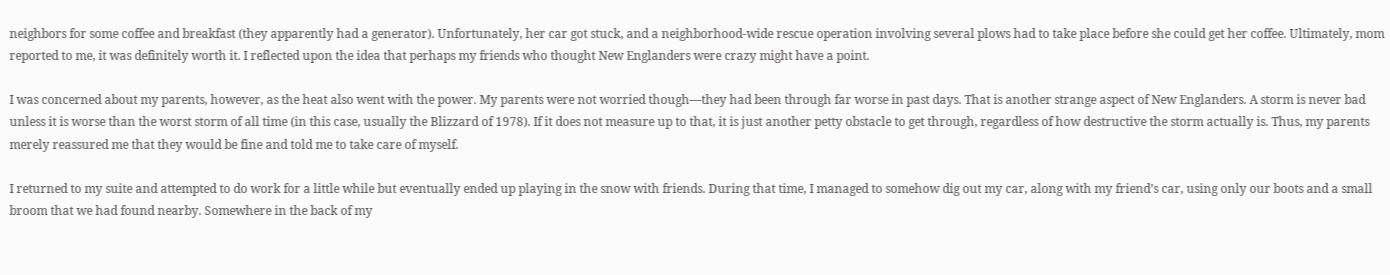neighbors for some coffee and breakfast (they apparently had a generator). Unfortunately, her car got stuck, and a neighborhood-wide rescue operation involving several plows had to take place before she could get her coffee. Ultimately, mom reported to me, it was definitely worth it. I reflected upon the idea that perhaps my friends who thought New Englanders were crazy might have a point.

I was concerned about my parents, however, as the heat also went with the power. My parents were not worried though—they had been through far worse in past days. That is another strange aspect of New Englanders. A storm is never bad unless it is worse than the worst storm of all time (in this case, usually the Blizzard of 1978). If it does not measure up to that, it is just another petty obstacle to get through, regardless of how destructive the storm actually is. Thus, my parents merely reassured me that they would be fine and told me to take care of myself.

I returned to my suite and attempted to do work for a little while but eventually ended up playing in the snow with friends. During that time, I managed to somehow dig out my car, along with my friend’s car, using only our boots and a small broom that we had found nearby. Somewhere in the back of my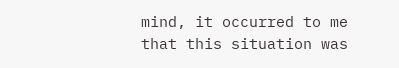mind, it occurred to me that this situation was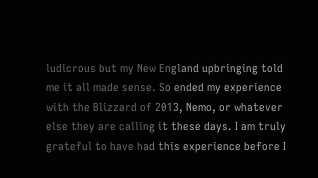ludicrous but my New England upbringing told me it all made sense. So ended my experience with the Blizzard of 2013, Nemo, or whatever else they are calling it these days. I am truly grateful to have had this experience before I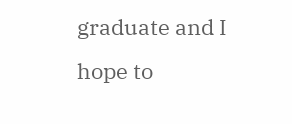graduate and I hope to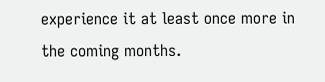experience it at least once more in the coming months.